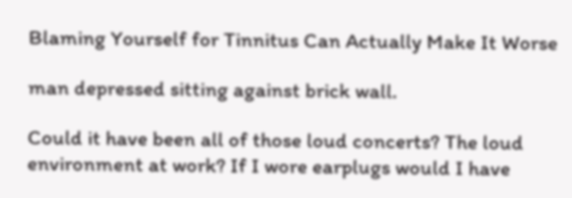Blaming Yourself for Tinnitus Can Actually Make It Worse

man depressed sitting against brick wall.

Could it have been all of those loud concerts? The loud environment at work? If I wore earplugs would I have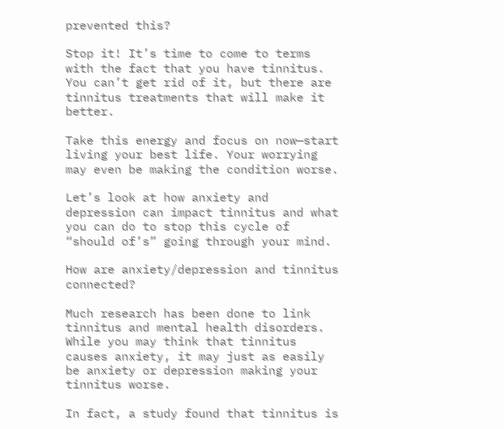prevented this?

Stop it! It’s time to come to terms with the fact that you have tinnitus. You can’t get rid of it, but there are tinnitus treatments that will make it better.

Take this energy and focus on now—start living your best life. Your worrying may even be making the condition worse.

Let’s look at how anxiety and depression can impact tinnitus and what you can do to stop this cycle of “should of’s” going through your mind.

How are anxiety/depression and tinnitus connected?

Much research has been done to link tinnitus and mental health disorders. While you may think that tinnitus causes anxiety, it may just as easily be anxiety or depression making your tinnitus worse.

In fact, a study found that tinnitus is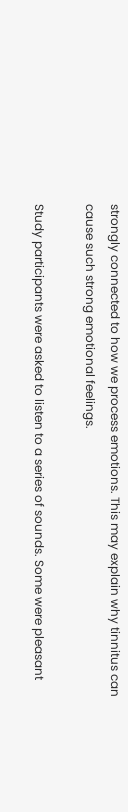strongly connected to how we process emotions. This may explain why tinnitus can cause such strong emotional feelings.

Study participants were asked to listen to a series of sounds. Some were pleasant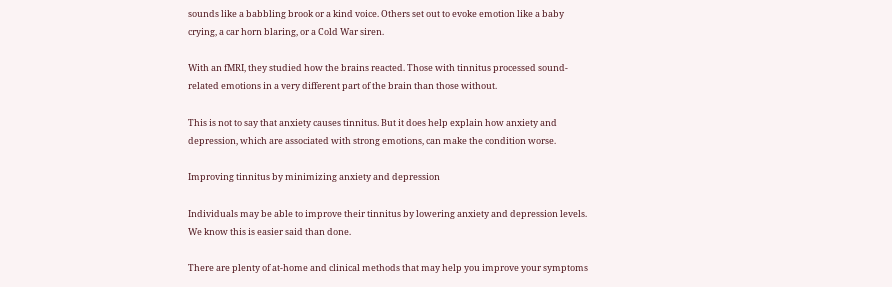sounds like a babbling brook or a kind voice. Others set out to evoke emotion like a baby crying, a car horn blaring, or a Cold War siren.

With an fMRI, they studied how the brains reacted. Those with tinnitus processed sound-related emotions in a very different part of the brain than those without.

This is not to say that anxiety causes tinnitus. But it does help explain how anxiety and depression, which are associated with strong emotions, can make the condition worse.

Improving tinnitus by minimizing anxiety and depression

Individuals may be able to improve their tinnitus by lowering anxiety and depression levels. We know this is easier said than done.

There are plenty of at-home and clinical methods that may help you improve your symptoms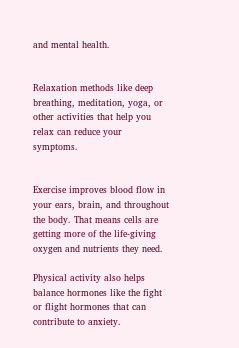and mental health.


Relaxation methods like deep breathing, meditation, yoga, or other activities that help you relax can reduce your symptoms.


Exercise improves blood flow in your ears, brain, and throughout the body. That means cells are getting more of the life-giving oxygen and nutrients they need.

Physical activity also helps balance hormones like the fight or flight hormones that can contribute to anxiety.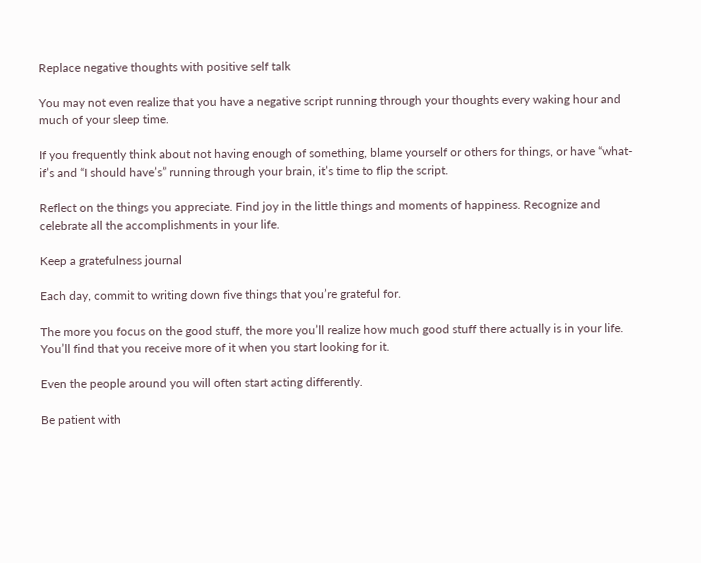Replace negative thoughts with positive self talk

You may not even realize that you have a negative script running through your thoughts every waking hour and much of your sleep time.

If you frequently think about not having enough of something, blame yourself or others for things, or have “what-if’s and “I should have’s” running through your brain, it’s time to flip the script.

Reflect on the things you appreciate. Find joy in the little things and moments of happiness. Recognize and celebrate all the accomplishments in your life.

Keep a gratefulness journal

Each day, commit to writing down five things that you’re grateful for.

The more you focus on the good stuff, the more you’ll realize how much good stuff there actually is in your life. You’ll find that you receive more of it when you start looking for it.

Even the people around you will often start acting differently.

Be patient with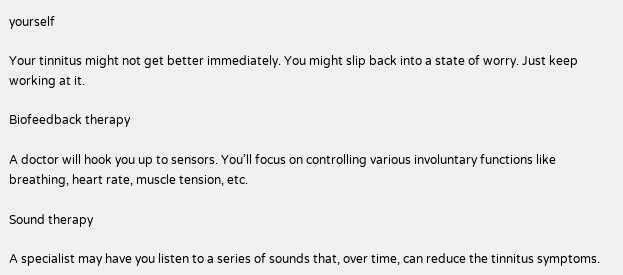yourself

Your tinnitus might not get better immediately. You might slip back into a state of worry. Just keep working at it.

Biofeedback therapy

A doctor will hook you up to sensors. You’ll focus on controlling various involuntary functions like breathing, heart rate, muscle tension, etc.

Sound therapy

A specialist may have you listen to a series of sounds that, over time, can reduce the tinnitus symptoms.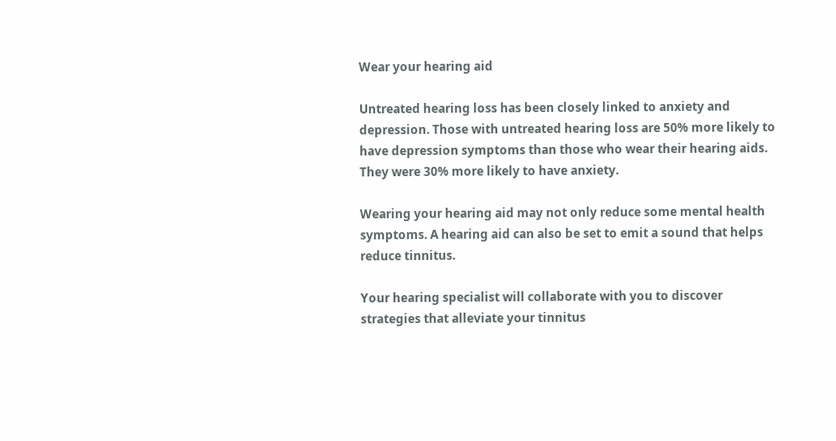Wear your hearing aid

Untreated hearing loss has been closely linked to anxiety and depression. Those with untreated hearing loss are 50% more likely to have depression symptoms than those who wear their hearing aids. They were 30% more likely to have anxiety.

Wearing your hearing aid may not only reduce some mental health symptoms. A hearing aid can also be set to emit a sound that helps reduce tinnitus.

Your hearing specialist will collaborate with you to discover strategies that alleviate your tinnitus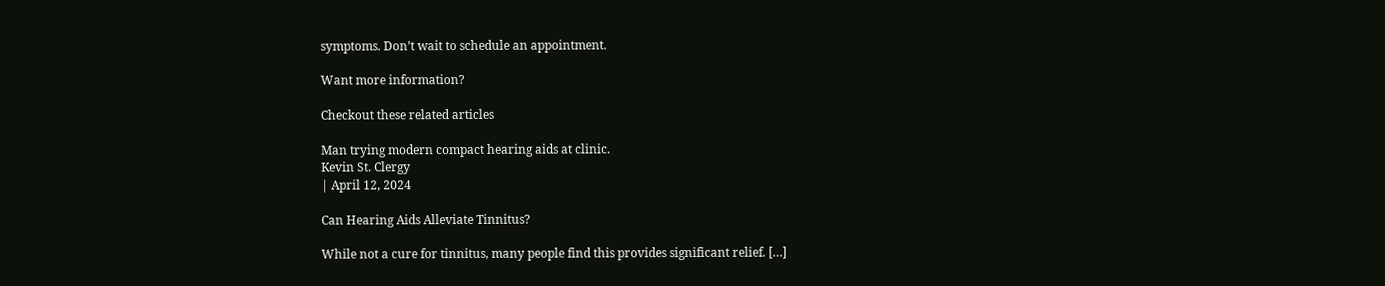symptoms. Don’t wait to schedule an appointment.

Want more information?

Checkout these related articles

Man trying modern compact hearing aids at clinic.
Kevin St. Clergy
| April 12, 2024

Can Hearing Aids Alleviate Tinnitus?

While not a cure for tinnitus, many people find this provides significant relief. […]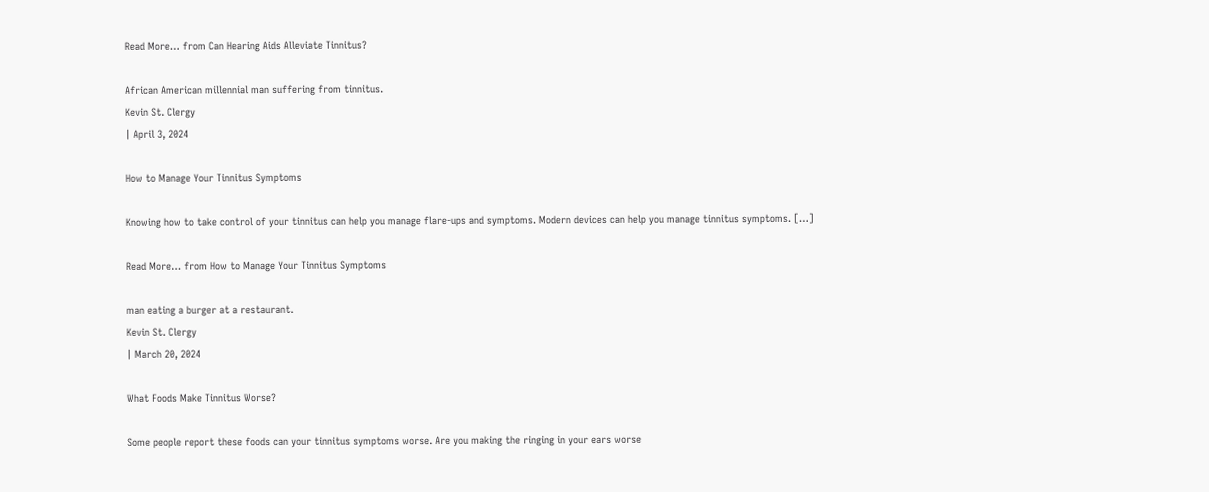Read More… from Can Hearing Aids Alleviate Tinnitus?

African American millennial man suffering from tinnitus.
Kevin St. Clergy
| April 3, 2024

How to Manage Your Tinnitus Symptoms

Knowing how to take control of your tinnitus can help you manage flare-ups and symptoms. Modern devices can help you manage tinnitus symptoms. […]

Read More… from How to Manage Your Tinnitus Symptoms

man eating a burger at a restaurant.
Kevin St. Clergy
| March 20, 2024

What Foods Make Tinnitus Worse?

Some people report these foods can your tinnitus symptoms worse. Are you making the ringing in your ears worse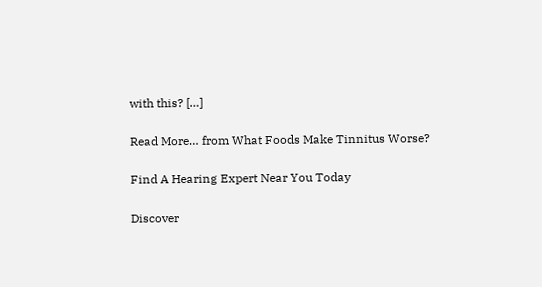with this? […]

Read More… from What Foods Make Tinnitus Worse?

Find A Hearing Expert Near You Today

Discover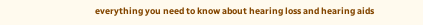everything you need to know about hearing loss and hearing aids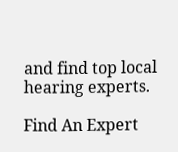and find top local hearing experts.

Find An Expert